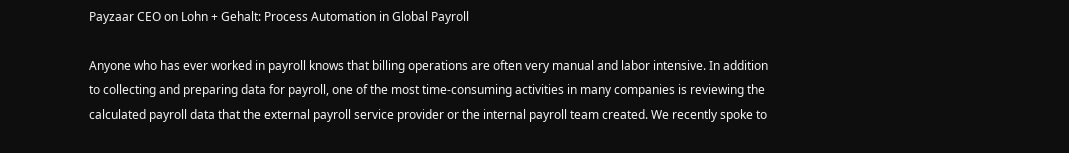Payzaar CEO on Lohn + Gehalt: Process Automation in Global Payroll

Anyone who has ever worked in payroll knows that billing operations are often very manual and labor intensive. In addition to collecting and preparing data for payroll, one of the most time-consuming activities in many companies is reviewing the calculated payroll data that the external payroll service provider or the internal payroll team created. We recently spoke to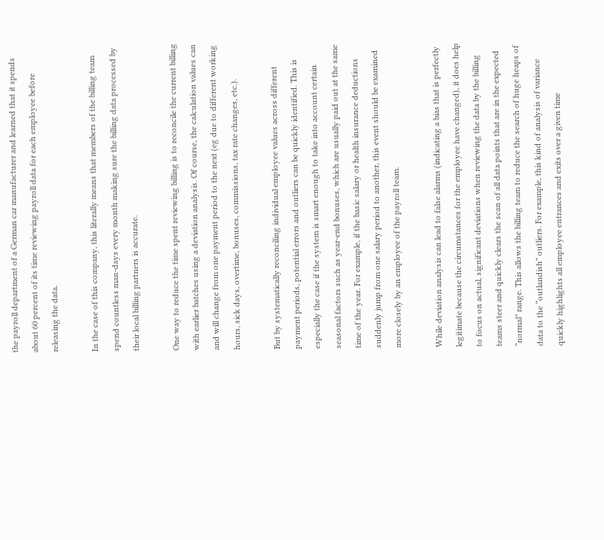the payroll department of a German car manufacturer and learned that it spends about 60 percent of its time reviewing payroll data for each employee before releasing the data.

In the case of this company, this literally means that members of the billing team spend countless man-days every month making sure the billing data processed by their local billing partners is accurate.

One way to reduce the time spent reviewing billing is to reconcile the current billing with earlier batches using a deviation analysis. Of course, the calculation values can and will change from one payment period to the next (eg due to different working hours, sick days, overtime, bonuses, commissions, tax rate changes, etc.).

But by systematically reconciling individual employee values across different payment periods, potential errors and outliers can be quickly identified. This is especially the case if the system is smart enough to take into account certain seasonal factors such as year-end bonuses, which are usually paid out at the same time of the year. For example, if the basic salary or health insurance deductions suddenly jump from one salary period to another, this event should be examined more closely by an employee of the payroll team.

While deviation analysis can lead to false alarms (indicating a bias that is perfectly legitimate because the circumstances for the employee have changed), it does help to focus on actual, significant deviations when reviewing the data by the billing teams steer and quickly clears the scan of all data points that are in the expected “normal” range. This allows the billing team to reduce the search of huge heaps of data to the “outlandish” outliers. For example, this kind of analysis of variance quickly highlights all employee entrances and exits over a given time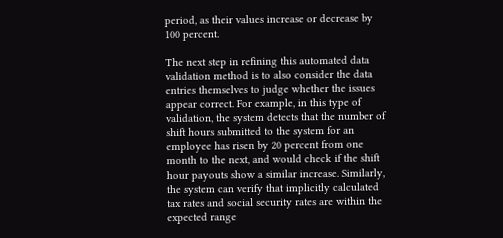period, as their values increase or decrease by 100 percent.

The next step in refining this automated data validation method is to also consider the data entries themselves to judge whether the issues appear correct. For example, in this type of validation, the system detects that the number of shift hours submitted to the system for an employee has risen by 20 percent from one month to the next, and would check if the shift hour payouts show a similar increase. Similarly, the system can verify that implicitly calculated tax rates and social security rates are within the expected range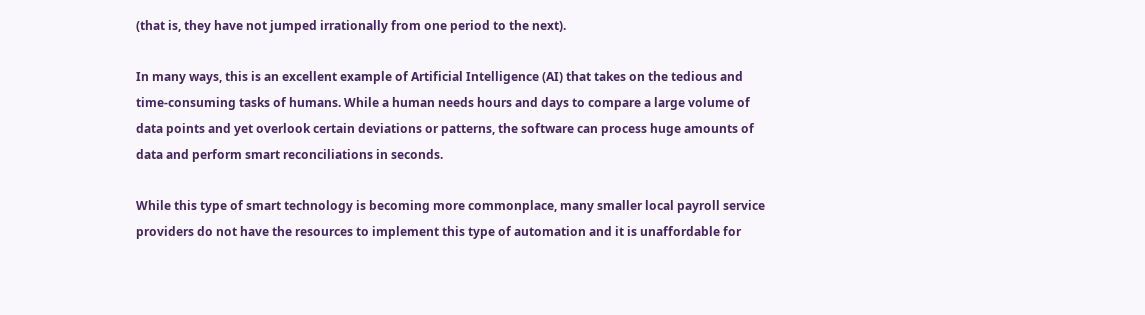(that is, they have not jumped irrationally from one period to the next).

In many ways, this is an excellent example of Artificial Intelligence (AI) that takes on the tedious and time-consuming tasks of humans. While a human needs hours and days to compare a large volume of data points and yet overlook certain deviations or patterns, the software can process huge amounts of data and perform smart reconciliations in seconds.

While this type of smart technology is becoming more commonplace, many smaller local payroll service providers do not have the resources to implement this type of automation and it is unaffordable for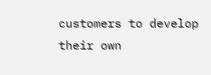customers to develop their own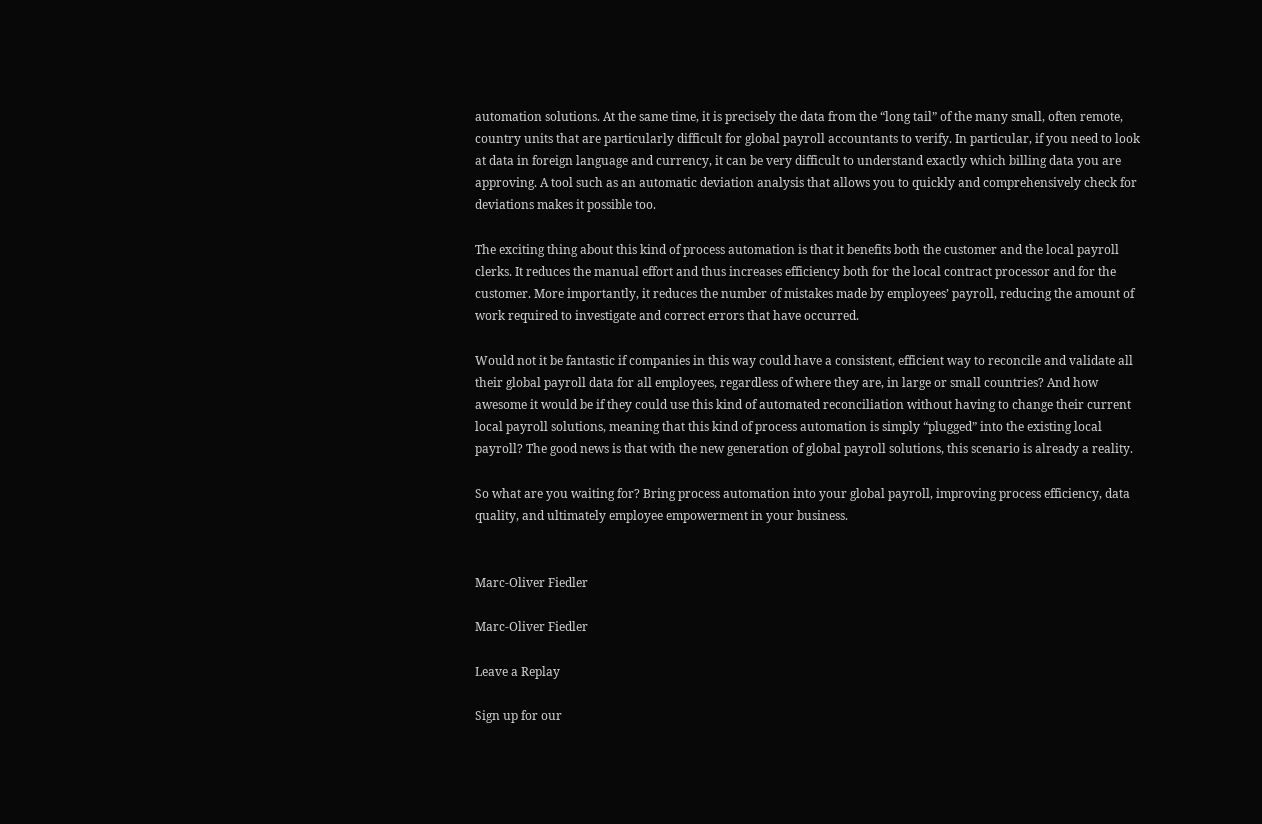automation solutions. At the same time, it is precisely the data from the “long tail” of the many small, often remote, country units that are particularly difficult for global payroll accountants to verify. In particular, if you need to look at data in foreign language and currency, it can be very difficult to understand exactly which billing data you are approving. A tool such as an automatic deviation analysis that allows you to quickly and comprehensively check for deviations makes it possible too.

The exciting thing about this kind of process automation is that it benefits both the customer and the local payroll clerks. It reduces the manual effort and thus increases efficiency both for the local contract processor and for the customer. More importantly, it reduces the number of mistakes made by employees’ payroll, reducing the amount of work required to investigate and correct errors that have occurred.

Would not it be fantastic if companies in this way could have a consistent, efficient way to reconcile and validate all their global payroll data for all employees, regardless of where they are, in large or small countries? And how awesome it would be if they could use this kind of automated reconciliation without having to change their current local payroll solutions, meaning that this kind of process automation is simply “plugged” into the existing local payroll? The good news is that with the new generation of global payroll solutions, this scenario is already a reality.

So what are you waiting for? Bring process automation into your global payroll, improving process efficiency, data quality, and ultimately employee empowerment in your business.


Marc-Oliver Fiedler

Marc-Oliver Fiedler

Leave a Replay

Sign up for our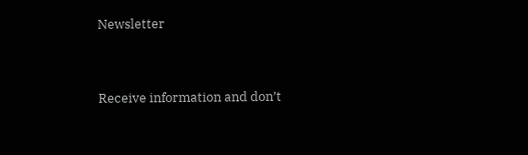Newsletter


Receive information and don’t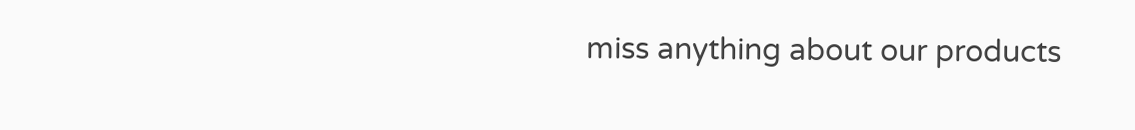miss anything about our products